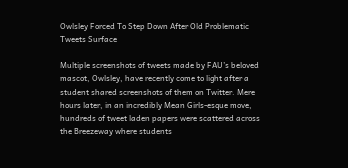Owlsley Forced To Step Down After Old Problematic Tweets Surface

Multiple screenshots of tweets made by FAU’s beloved mascot, Owlsley, have recently come to light after a student shared screenshots of them on Twitter. Mere hours later, in an incredibly Mean Girls-esque move, hundreds of tweet laden papers were scattered across the Breezeway where students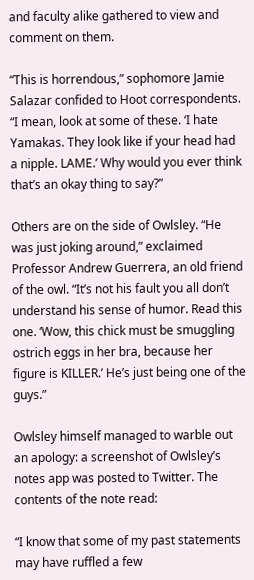and faculty alike gathered to view and comment on them.

“This is horrendous,” sophomore Jamie Salazar confided to Hoot correspondents. “I mean, look at some of these. ‘I hate Yamakas. They look like if your head had a nipple. LAME.’ Why would you ever think that’s an okay thing to say?”

Others are on the side of Owlsley. “He was just joking around,” exclaimed Professor Andrew Guerrera, an old friend of the owl. “It’s not his fault you all don’t understand his sense of humor. Read this one. ‘Wow, this chick must be smuggling ostrich eggs in her bra, because her figure is KILLER.’ He’s just being one of the guys.”

Owlsley himself managed to warble out an apology: a screenshot of Owlsley’s notes app was posted to Twitter. The contents of the note read:

“I know that some of my past statements may have ruffled a few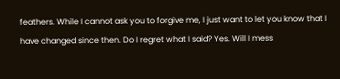feathers. While I cannot ask you to forgive me, I just want to let you know that I have changed since then. Do I regret what I said? Yes. Will I mess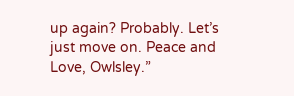up again? Probably. Let’s just move on. Peace and Love, Owlsley.”